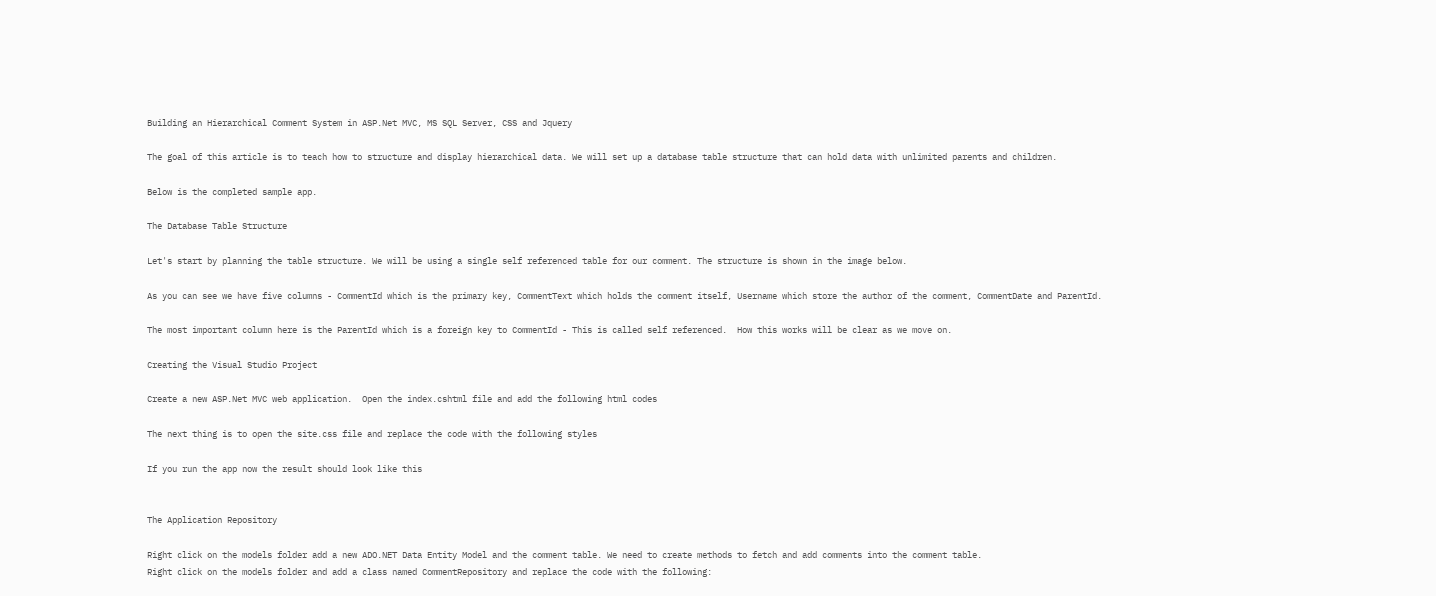Building an Hierarchical Comment System in ASP.Net MVC, MS SQL Server, CSS and Jquery

The goal of this article is to teach how to structure and display hierarchical data. We will set up a database table structure that can hold data with unlimited parents and children.

Below is the completed sample app.

The Database Table Structure

Let's start by planning the table structure. We will be using a single self referenced table for our comment. The structure is shown in the image below.

As you can see we have five columns - CommentId which is the primary key, CommentText which holds the comment itself, Username which store the author of the comment, CommentDate and ParentId.

The most important column here is the ParentId which is a foreign key to CommentId - This is called self referenced.  How this works will be clear as we move on.

Creating the Visual Studio Project

Create a new ASP.Net MVC web application.  Open the index.cshtml file and add the following html codes

The next thing is to open the site.css file and replace the code with the following styles

If you run the app now the result should look like this


The Application Repository

Right click on the models folder add a new ADO.NET Data Entity Model and the comment table. We need to create methods to fetch and add comments into the comment table.
Right click on the models folder and add a class named CommentRepository and replace the code with the following: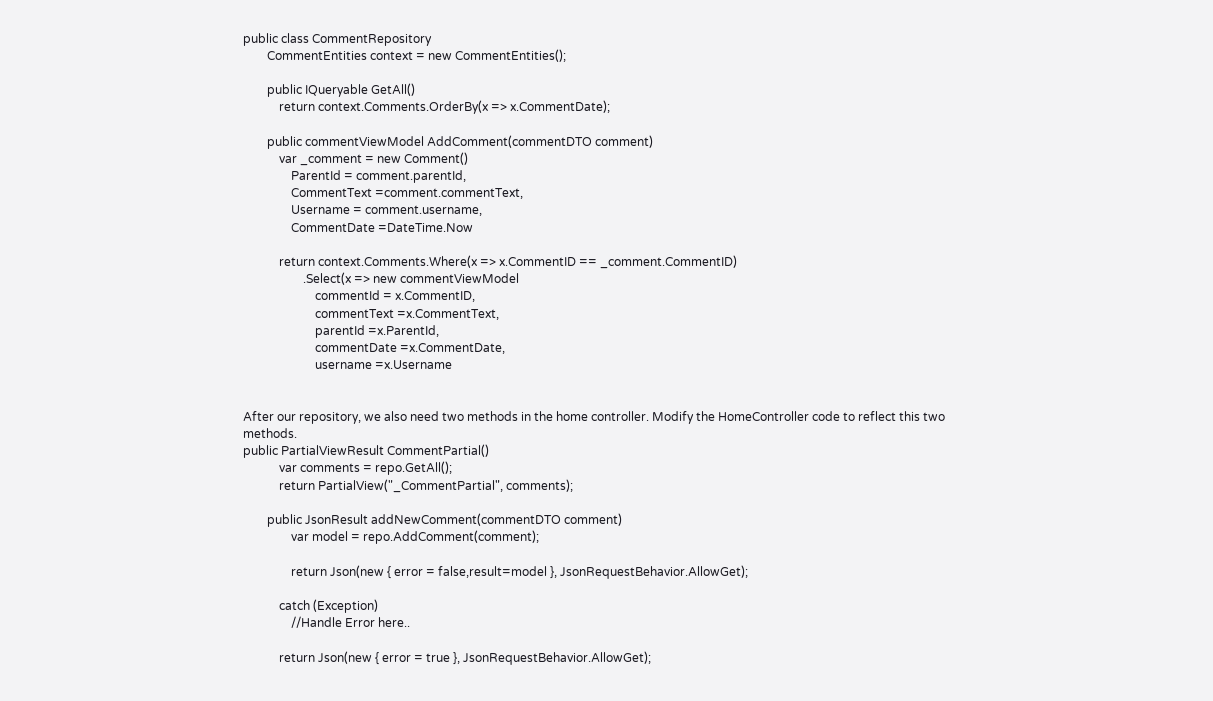public class CommentRepository
        CommentEntities context = new CommentEntities();

        public IQueryable GetAll()
            return context.Comments.OrderBy(x => x.CommentDate);

        public commentViewModel AddComment(commentDTO comment)
            var _comment = new Comment()
                ParentId = comment.parentId,
                CommentText =comment.commentText,
                Username = comment.username,
                CommentDate =DateTime.Now

            return context.Comments.Where(x => x.CommentID == _comment.CommentID)
                    .Select(x => new commentViewModel
                        commentId = x.CommentID,
                        commentText =x.CommentText,
                        parentId =x.ParentId,
                        commentDate =x.CommentDate,
                        username =x.Username


After our repository, we also need two methods in the home controller. Modify the HomeController code to reflect this two methods.
public PartialViewResult CommentPartial()
            var comments = repo.GetAll();
            return PartialView("_CommentPartial", comments);

        public JsonResult addNewComment(commentDTO comment)
                var model = repo.AddComment(comment);

                return Json(new { error = false,result=model }, JsonRequestBehavior.AllowGet);

            catch (Exception)
                //Handle Error here..

            return Json(new { error = true }, JsonRequestBehavior.AllowGet);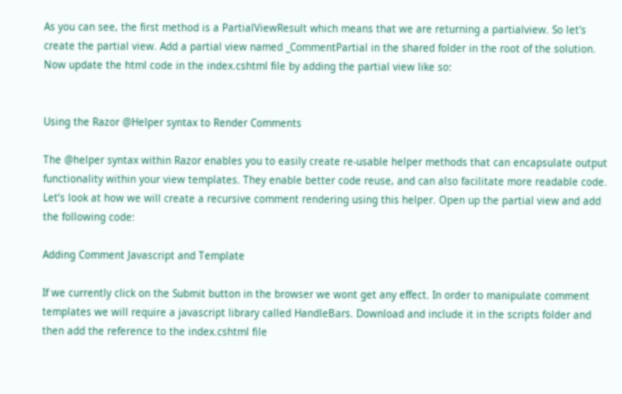As you can see, the first method is a PartialViewResult which means that we are returning a partialview. So let's create the partial view. Add a partial view named _CommentPartial in the shared folder in the root of the solution. Now update the html code in the index.cshtml file by adding the partial view like so:


Using the Razor @Helper syntax to Render Comments

The @helper syntax within Razor enables you to easily create re-usable helper methods that can encapsulate output functionality within your view templates. They enable better code reuse, and can also facilitate more readable code. Let’s look at how we will create a recursive comment rendering using this helper. Open up the partial view and add the following code:

Adding Comment Javascript and Template

If we currently click on the Submit button in the browser we wont get any effect. In order to manipulate comment templates we will require a javascript library called HandleBars. Download and include it in the scripts folder and then add the reference to the index.cshtml file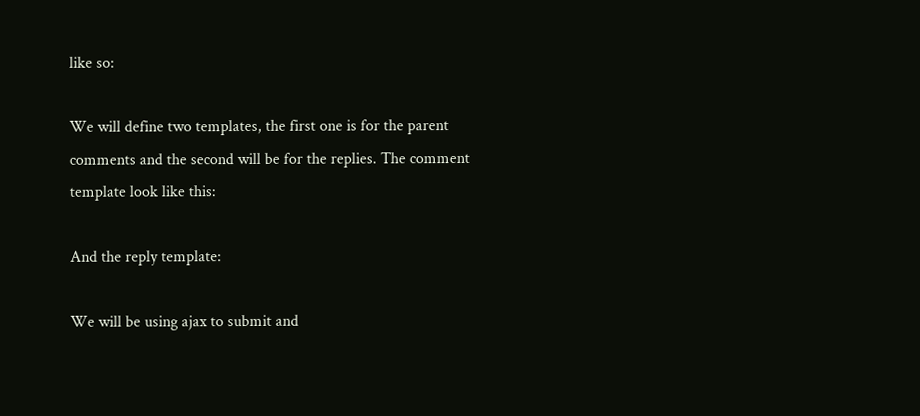like so:

We will define two templates, the first one is for the parent comments and the second will be for the replies. The comment template look like this:

And the reply template:

We will be using ajax to submit and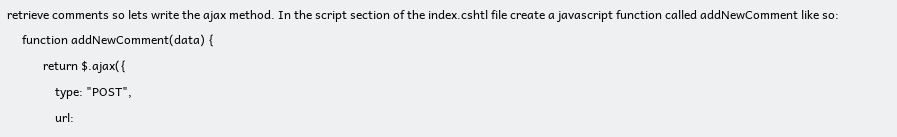retrieve comments so lets write the ajax method. In the script section of the index.cshtl file create a javascript function called addNewComment like so:
     function addNewComment(data) {
            return $.ajax({
                type: "POST",
                url: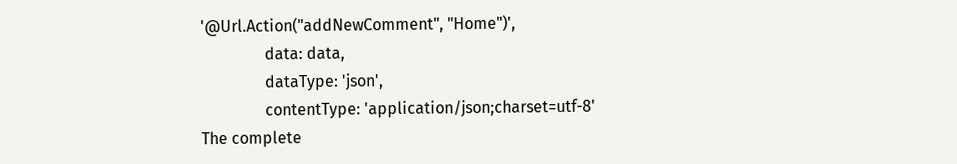'@Url.Action("addNewComment", "Home")',
                data: data,
                dataType: 'json',
                contentType: 'application/json;charset=utf-8'
The complete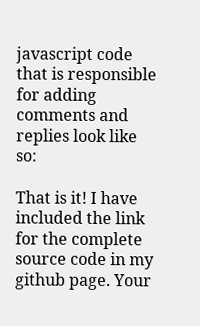javascript code that is responsible for adding comments and replies look like so:

That is it! I have included the link for the complete source code in my github page. Your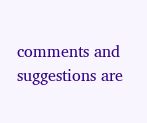comments and suggestions are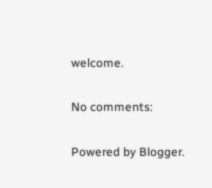welcome.

No comments:

Powered by Blogger.